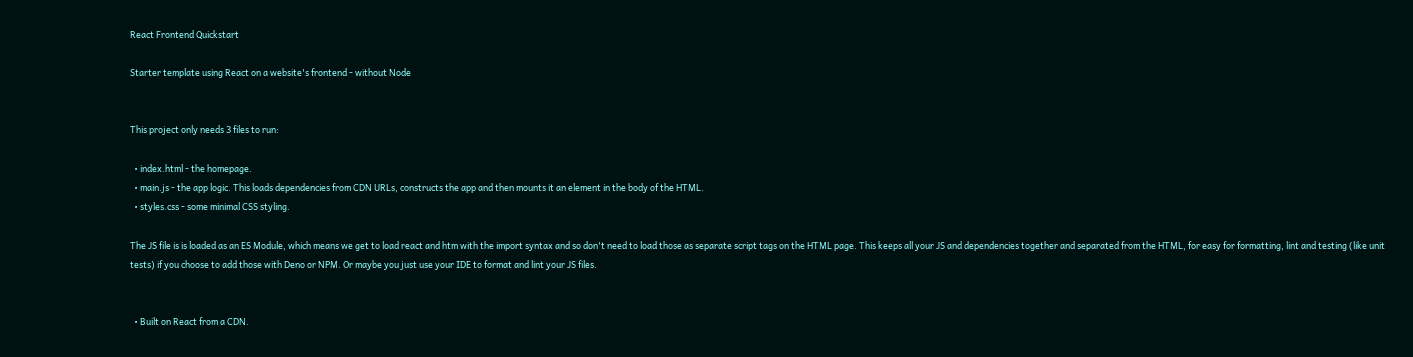React Frontend Quickstart

Starter template using React on a website's frontend - without Node


This project only needs 3 files to run:

  • index.html - the homepage.
  • main.js - the app logic. This loads dependencies from CDN URLs, constructs the app and then mounts it an element in the body of the HTML.
  • styles.css - some minimal CSS styling.

The JS file is is loaded as an ES Module, which means we get to load react and htm with the import syntax and so don't need to load those as separate script tags on the HTML page. This keeps all your JS and dependencies together and separated from the HTML, for easy for formatting, lint and testing (like unit tests) if you choose to add those with Deno or NPM. Or maybe you just use your IDE to format and lint your JS files.


  • Built on React from a CDN.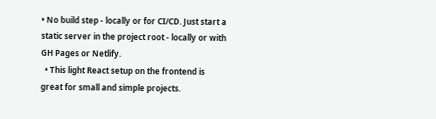• No build step - locally or for CI/CD. Just start a static server in the project root - locally or with GH Pages or Netlify.
  • This light React setup on the frontend is great for small and simple projects.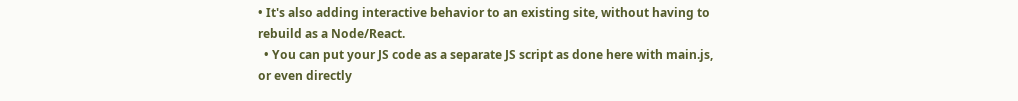• It's also adding interactive behavior to an existing site, without having to rebuild as a Node/React.
  • You can put your JS code as a separate JS script as done here with main.js, or even directly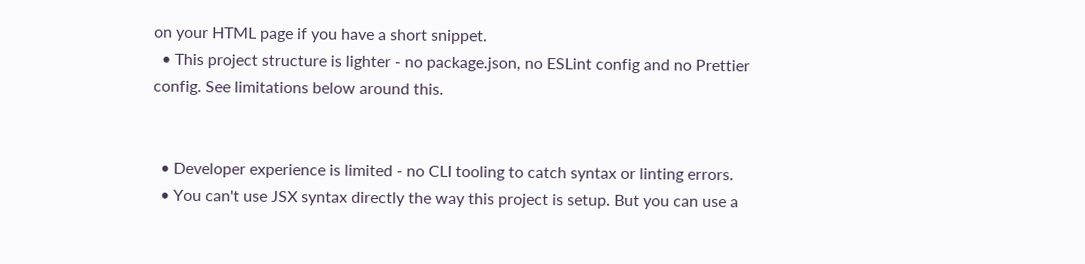on your HTML page if you have a short snippet.
  • This project structure is lighter - no package.json, no ESLint config and no Prettier config. See limitations below around this.


  • Developer experience is limited - no CLI tooling to catch syntax or linting errors.
  • You can't use JSX syntax directly the way this project is setup. But you can use a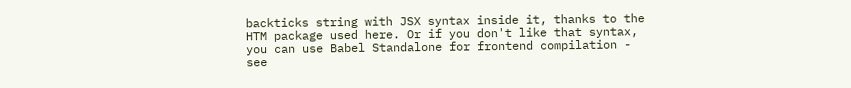backticks string with JSX syntax inside it, thanks to the HTM package used here. Or if you don't like that syntax, you can use Babel Standalone for frontend compilation - see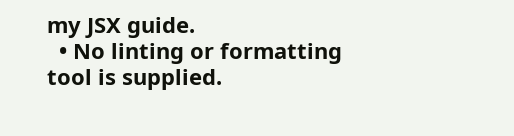my JSX guide.
  • No linting or formatting tool is supplied.